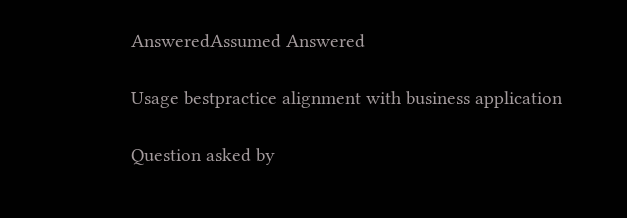AnsweredAssumed Answered

Usage bestpractice alignment with business application

Question asked by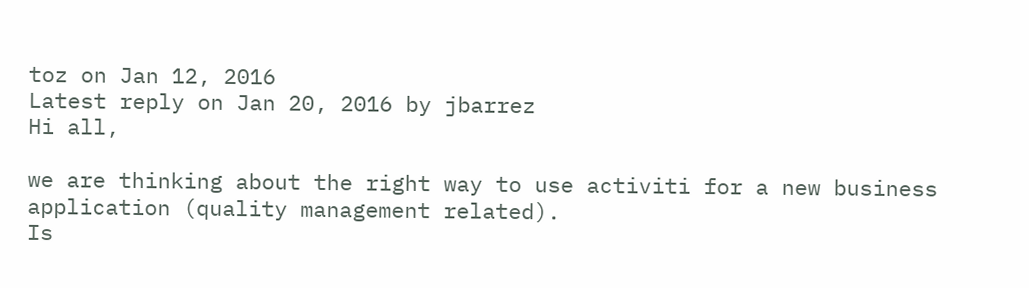toz on Jan 12, 2016
Latest reply on Jan 20, 2016 by jbarrez
Hi all,

we are thinking about the right way to use activiti for a new business application (quality management related).
Is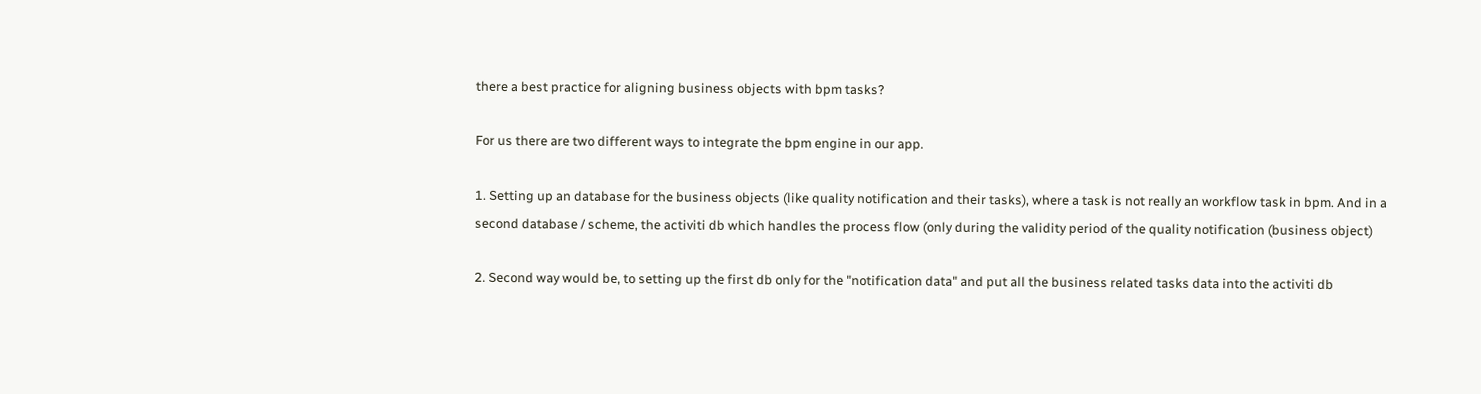there a best practice for aligning business objects with bpm tasks?

For us there are two different ways to integrate the bpm engine in our app.

1. Setting up an database for the business objects (like quality notification and their tasks), where a task is not really an workflow task in bpm. And in a second database / scheme, the activiti db which handles the process flow (only during the validity period of the quality notification (business object)

2. Second way would be, to setting up the first db only for the "notification data" and put all the business related tasks data into the activiti db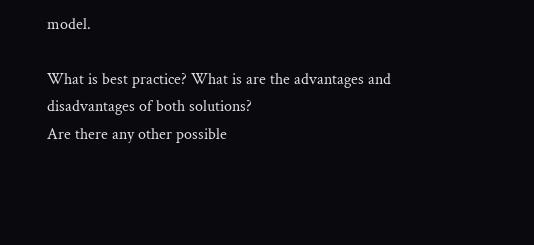model.

What is best practice? What is are the advantages and disadvantages of both solutions?
Are there any other possible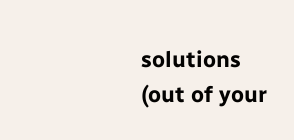solutions (out of your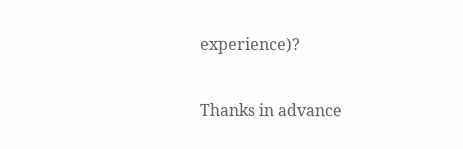experience)?

Thanks in advance